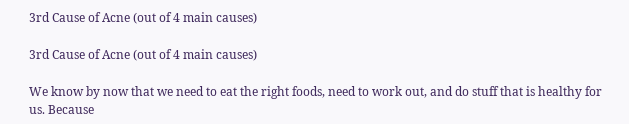3rd Cause of Acne (out of 4 main causes)

3rd Cause of Acne (out of 4 main causes)

We know by now that we need to eat the right foods, need to work out, and do stuff that is healthy for us. Because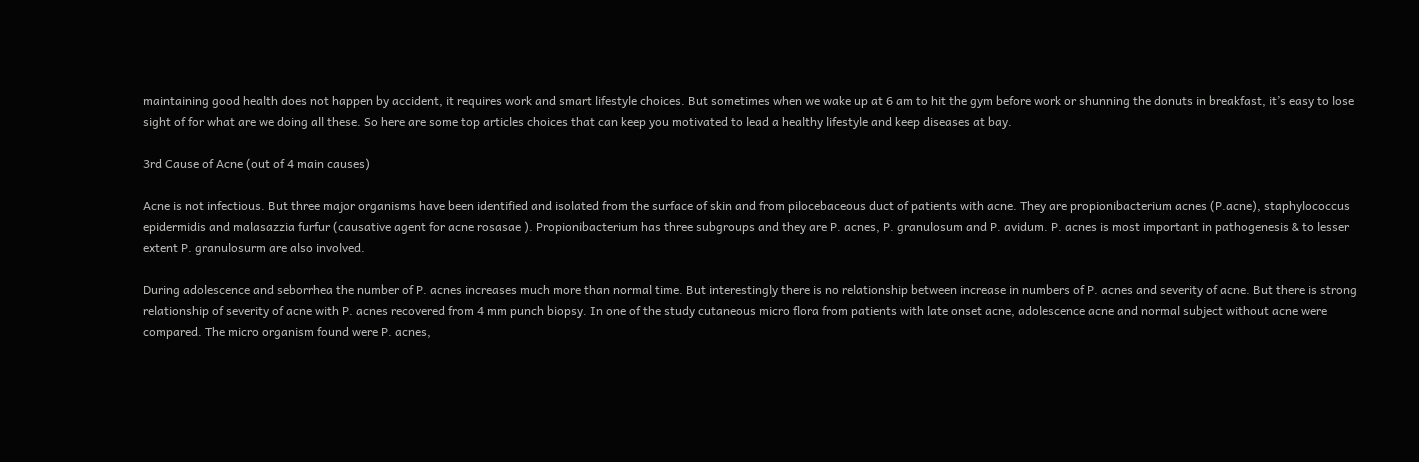maintaining good health does not happen by accident, it requires work and smart lifestyle choices. But sometimes when we wake up at 6 am to hit the gym before work or shunning the donuts in breakfast, it’s easy to lose sight of for what are we doing all these. So here are some top articles choices that can keep you motivated to lead a healthy lifestyle and keep diseases at bay.

3rd Cause of Acne (out of 4 main causes)

Acne is not infectious. But three major organisms have been identified and isolated from the surface of skin and from pilocebaceous duct of patients with acne. They are propionibacterium acnes (P.acne), staphylococcus epidermidis and malasazzia furfur (causative agent for acne rosasae ). Propionibacterium has three subgroups and they are P. acnes, P. granulosum and P. avidum. P. acnes is most important in pathogenesis & to lesser extent P. granulosurm are also involved.

During adolescence and seborrhea the number of P. acnes increases much more than normal time. But interestingly there is no relationship between increase in numbers of P. acnes and severity of acne. But there is strong relationship of severity of acne with P. acnes recovered from 4 mm punch biopsy. In one of the study cutaneous micro flora from patients with late onset acne, adolescence acne and normal subject without acne were compared. The micro organism found were P. acnes,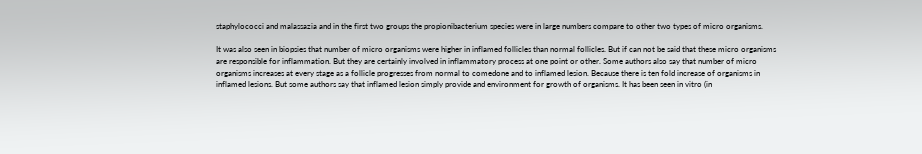staphylococci and malassazia and in the first two groups the propionibacterium species were in large numbers compare to other two types of micro organisms.

It was also seen in biopsies that number of micro organisms were higher in inflamed follicles than normal follicles. But if can not be said that these micro organisms are responsible for inflammation. But they are certainly involved in inflammatory process at one point or other. Some authors also say that number of micro organisms increases at every stage as a follicle progresses from normal to comedone and to inflamed lesion. Because there is ten fold increase of organisms in inflamed lesions. But some authors say that inflamed lesion simply provide and environment for growth of organisms. It has been seen in vitro (in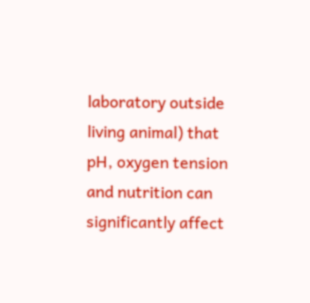laboratory outside living animal) that pH, oxygen tension and nutrition can significantly affect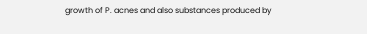growth of P. acnes and also substances produced by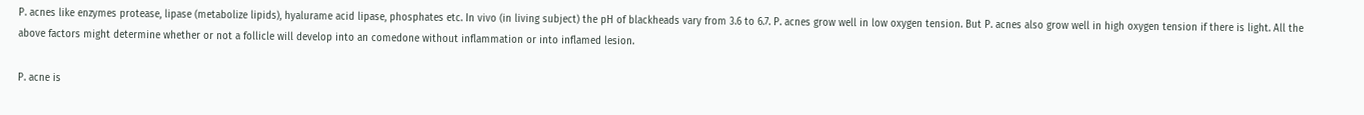P. acnes like enzymes protease, lipase (metabolize lipids), hyalurame acid lipase, phosphates etc. In vivo (in living subject) the pH of blackheads vary from 3.6 to 6.7. P. acnes grow well in low oxygen tension. But P. acnes also grow well in high oxygen tension if there is light. All the above factors might determine whether or not a follicle will develop into an comedone without inflammation or into inflamed lesion.

P. acne is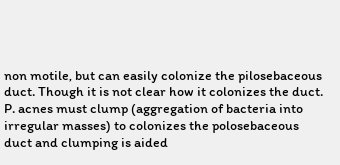non motile, but can easily colonize the pilosebaceous duct. Though it is not clear how it colonizes the duct. P. acnes must clump (aggregation of bacteria into irregular masses) to colonizes the polosebaceous duct and clumping is aided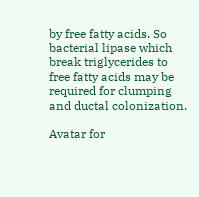by free fatty acids. So bacterial lipase which break triglycerides to free fatty acids may be required for clumping and ductal colonization.

Avatar for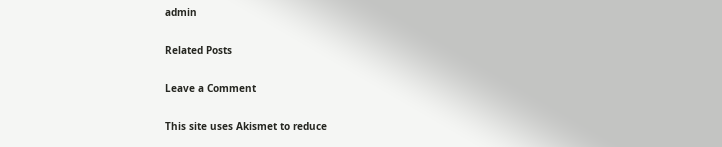admin

Related Posts

Leave a Comment

This site uses Akismet to reduce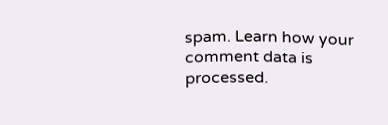spam. Learn how your comment data is processed.